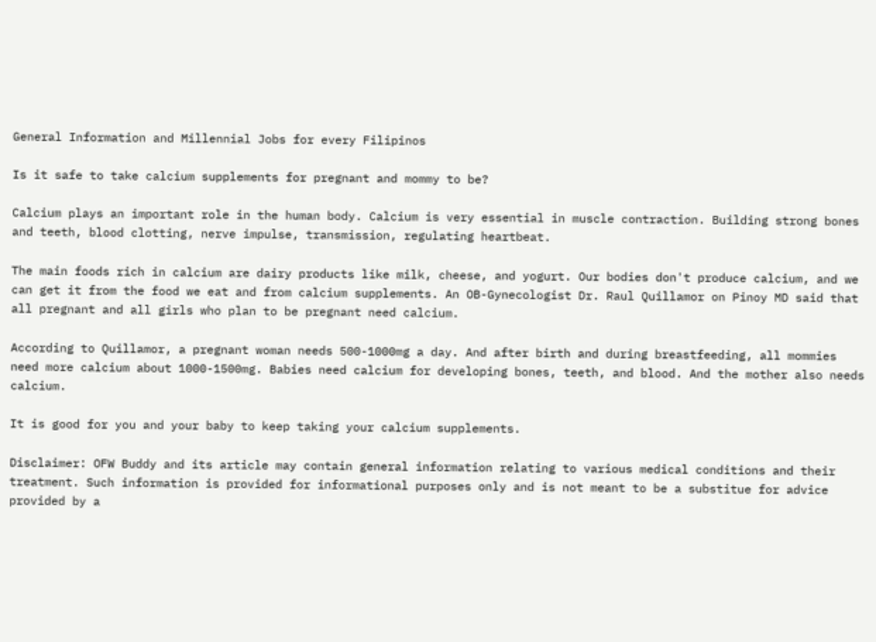General Information and Millennial Jobs for every Filipinos

Is it safe to take calcium supplements for pregnant and mommy to be?

Calcium plays an important role in the human body. Calcium is very essential in muscle contraction. Building strong bones and teeth, blood clotting, nerve impulse, transmission, regulating heartbeat.

The main foods rich in calcium are dairy products like milk, cheese, and yogurt. Our bodies don't produce calcium, and we can get it from the food we eat and from calcium supplements. An OB-Gynecologist Dr. Raul Quillamor on Pinoy MD said that all pregnant and all girls who plan to be pregnant need calcium.

According to Quillamor, a pregnant woman needs 500-1000mg a day. And after birth and during breastfeeding, all mommies need more calcium about 1000-1500mg. Babies need calcium for developing bones, teeth, and blood. And the mother also needs calcium.

It is good for you and your baby to keep taking your calcium supplements.

Disclaimer: OFW Buddy and its article may contain general information relating to various medical conditions and their treatment. Such information is provided for informational purposes only and is not meant to be a substitue for advice provided by a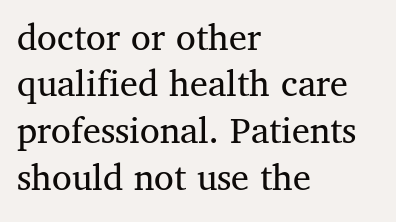doctor or other qualified health care professional. Patients should not use the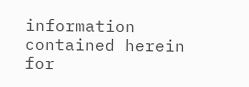information contained herein for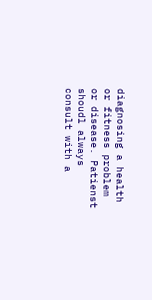diagnosing a health or fitness problem or disease. Patienst shoudl always consult with a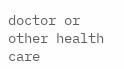doctor or other health care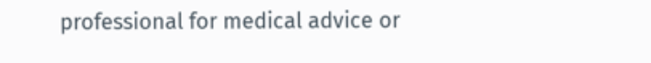professional for medical advice or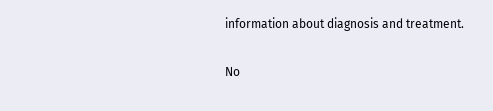information about diagnosis and treatment.

No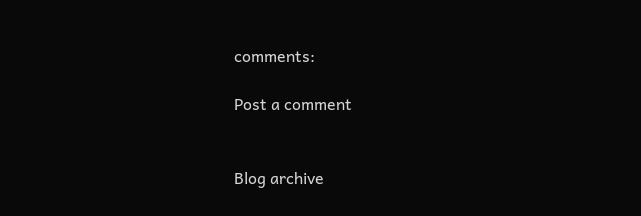comments:

Post a comment


Blog archive